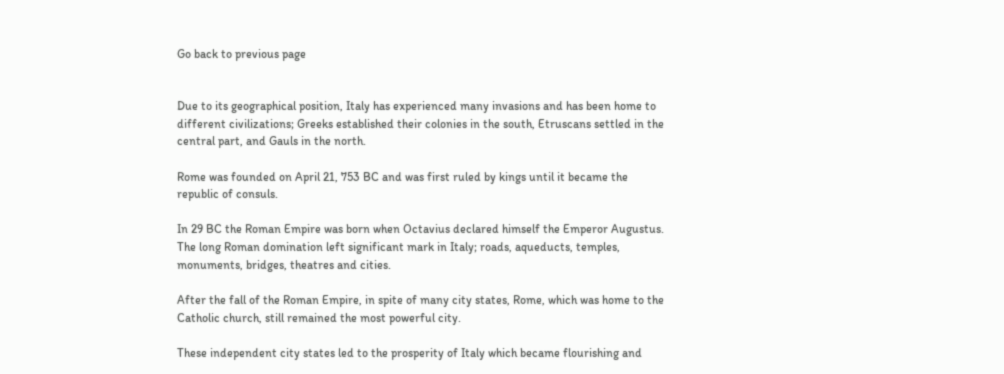Go back to previous page


Due to its geographical position, Italy has experienced many invasions and has been home to different civilizations; Greeks established their colonies in the south, Etruscans settled in the central part, and Gauls in the north.

Rome was founded on April 21, 753 BC and was first ruled by kings until it became the republic of consuls.

In 29 BC the Roman Empire was born when Octavius declared himself the Emperor Augustus. The long Roman domination left significant mark in Italy; roads, aqueducts, temples, monuments, bridges, theatres and cities.

After the fall of the Roman Empire, in spite of many city states, Rome, which was home to the Catholic church, still remained the most powerful city.

These independent city states led to the prosperity of Italy which became flourishing and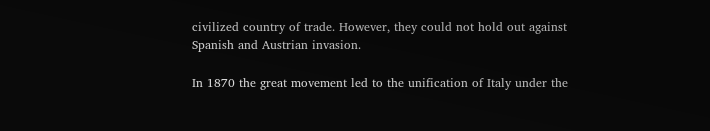civilized country of trade. However, they could not hold out against Spanish and Austrian invasion.

In 1870 the great movement led to the unification of Italy under the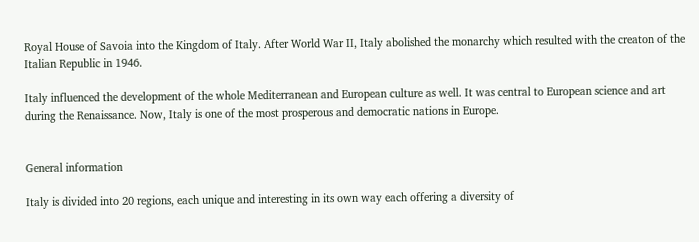Royal House of Savoia into the Kingdom of Italy. After World War II, Italy abolished the monarchy which resulted with the creaton of the Italian Republic in 1946.

Italy influenced the development of the whole Mediterranean and European culture as well. It was central to European science and art during the Renaissance. Now, Italy is one of the most prosperous and democratic nations in Europe.


General information

Italy is divided into 20 regions, each unique and interesting in its own way each offering a diversity of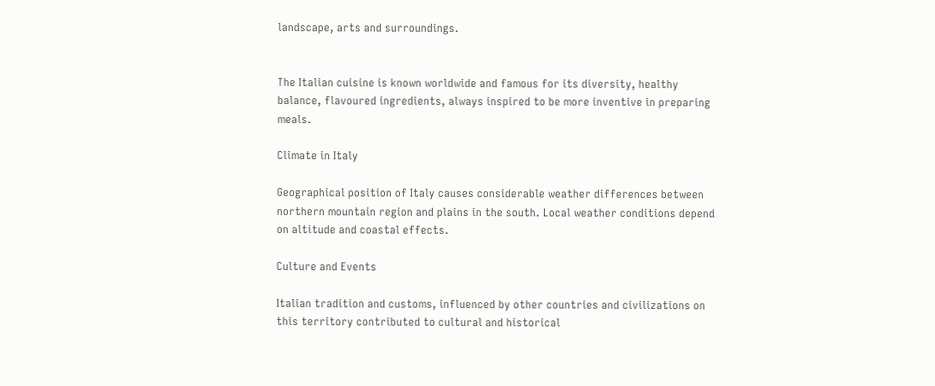landscape, arts and surroundings.


The Italian cuisine is known worldwide and famous for its diversity, healthy balance, flavoured ingredients, always inspired to be more inventive in preparing meals.

Climate in Italy

Geographical position of Italy causes considerable weather differences between northern mountain region and plains in the south. Local weather conditions depend on altitude and coastal effects.

Culture and Events

Italian tradition and customs, influenced by other countries and civilizations on this territory contributed to cultural and historical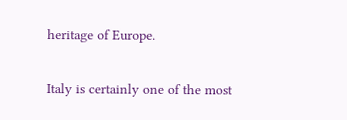heritage of Europe.


Italy is certainly one of the most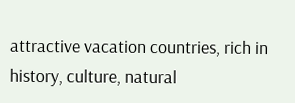attractive vacation countries, rich in history, culture, natural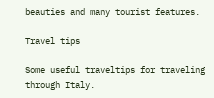beauties and many tourist features.

Travel tips

Some useful traveltips for traveling through Italy.